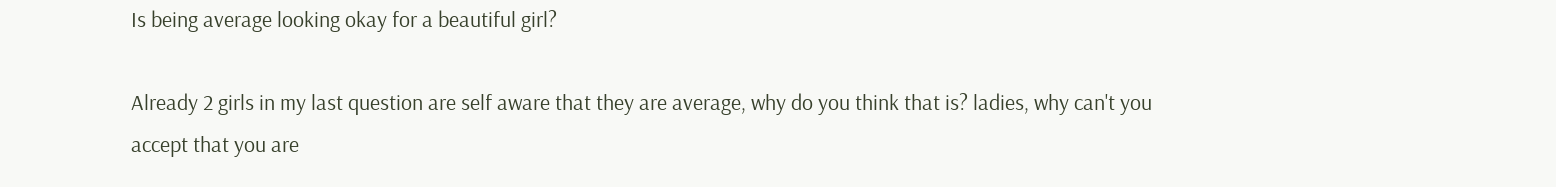Is being average looking okay for a beautiful girl?

Already 2 girls in my last question are self aware that they are average, why do you think that is? ladies, why can't you accept that you are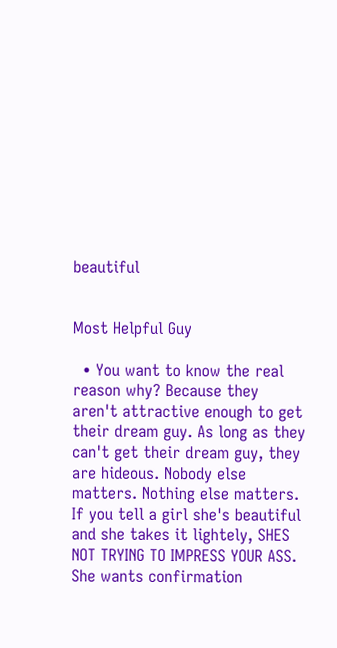beautiful


Most Helpful Guy

  • You want to know the real reason why? Because they aren't attractive enough to get their dream guy. As long as they can't get their dream guy, they are hideous. Nobody else matters. Nothing else matters. If you tell a girl she's beautiful and she takes it lightely, SHES NOT TRYING TO IMPRESS YOUR ASS. She wants confirmation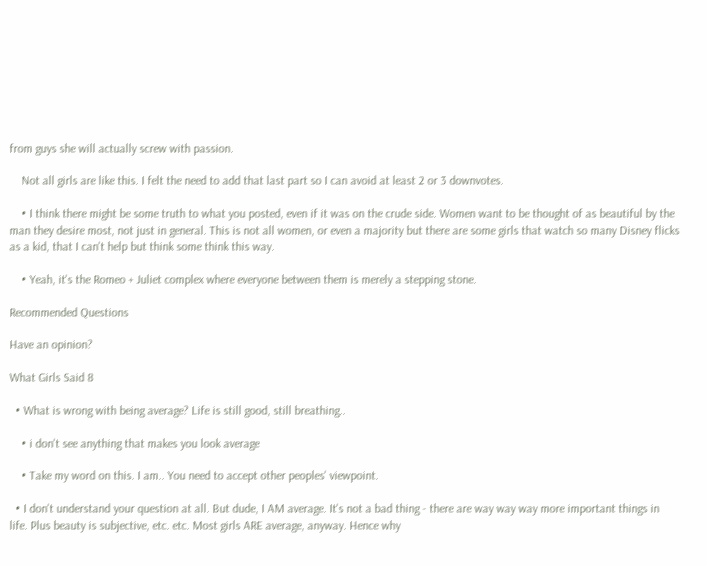from guys she will actually screw with passion.

    Not all girls are like this. I felt the need to add that last part so I can avoid at least 2 or 3 downvotes.

    • I think there might be some truth to what you posted, even if it was on the crude side. Women want to be thought of as beautiful by the man they desire most, not just in general. This is not all women, or even a majority but there are some girls that watch so many Disney flicks as a kid, that I can't help but think some think this way.

    • Yeah, it's the Romeo + Juliet complex where everyone between them is merely a stepping stone.

Recommended Questions

Have an opinion?

What Girls Said 8

  • What is wrong with being average? Life is still good, still breathing..

    • i don't see anything that makes you look average

    • Take my word on this. I am.. You need to accept other peoples' viewpoint.

  • I don't understand your question at all. But dude, I AM average. It's not a bad thing - there are way way way more important things in life. Plus beauty is subjective, etc. etc. Most girls ARE average, anyway. Hence why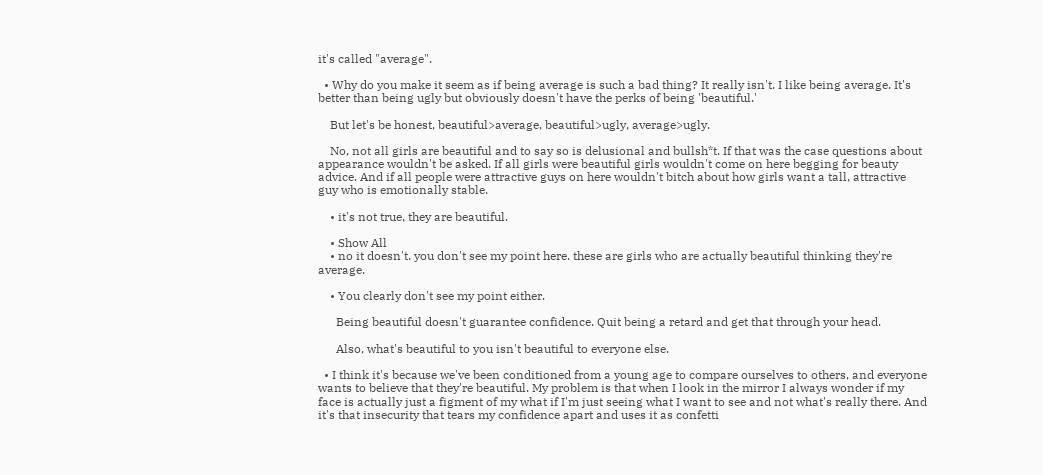it's called "average".

  • Why do you make it seem as if being average is such a bad thing? It really isn't. I like being average. It's better than being ugly but obviously doesn't have the perks of being 'beautiful.'

    But let's be honest, beautiful>average, beautiful>ugly, average>ugly.

    No, not all girls are beautiful and to say so is delusional and bullsh*t. If that was the case questions about appearance wouldn't be asked. If all girls were beautiful girls wouldn't come on here begging for beauty advice. And if all people were attractive guys on here wouldn't bitch about how girls want a tall, attractive guy who is emotionally stable.

    • it's not true, they are beautiful.

    • Show All
    • no it doesn't. you don't see my point here. these are girls who are actually beautiful thinking they're average.

    • You clearly don't see my point either.

      Being beautiful doesn't guarantee confidence. Quit being a retard and get that through your head.

      Also, what's beautiful to you isn't beautiful to everyone else.

  • I think it's because we've been conditioned from a young age to compare ourselves to others, and everyone wants to believe that they're beautiful. My problem is that when I look in the mirror I always wonder if my face is actually just a figment of my what if I'm just seeing what I want to see and not what's really there. And it's that insecurity that tears my confidence apart and uses it as confetti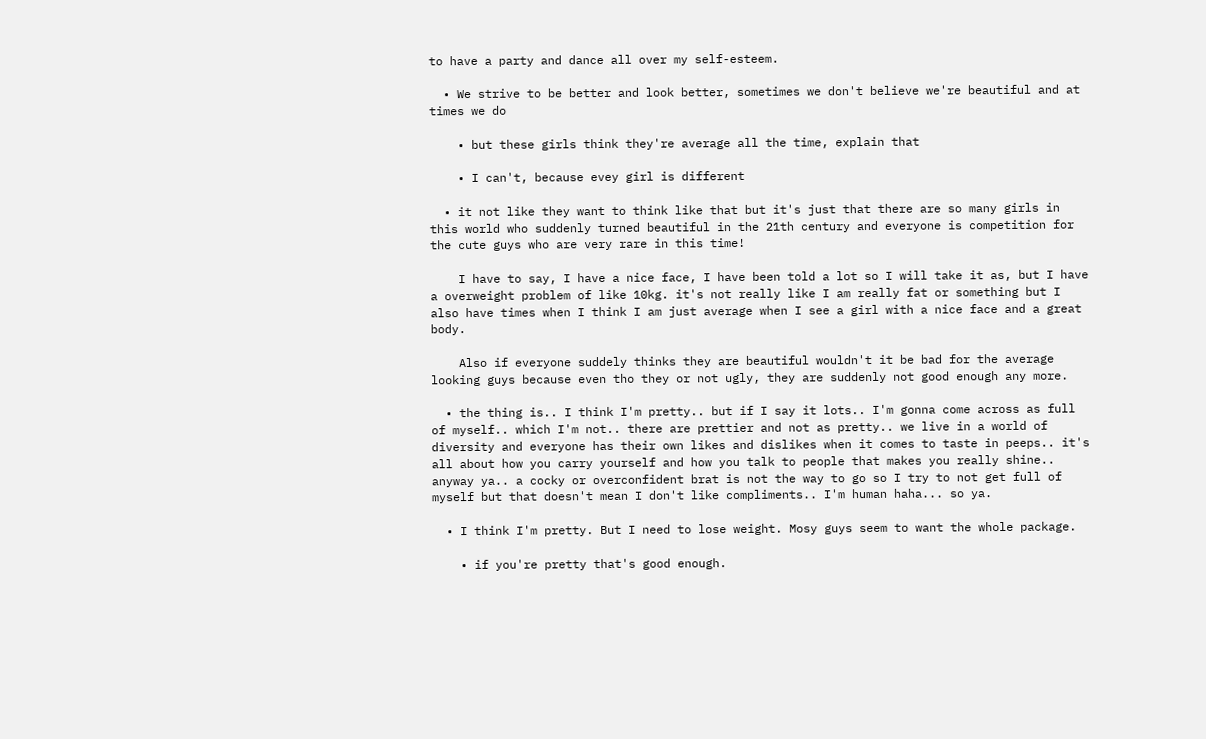to have a party and dance all over my self-esteem.

  • We strive to be better and look better, sometimes we don't believe we're beautiful and at times we do

    • but these girls think they're average all the time, explain that

    • I can't, because evey girl is different

  • it not like they want to think like that but it's just that there are so many girls in this world who suddenly turned beautiful in the 21th century and everyone is competition for the cute guys who are very rare in this time!

    I have to say, I have a nice face, I have been told a lot so I will take it as, but I have a overweight problem of like 10kg. it's not really like I am really fat or something but I also have times when I think I am just average when I see a girl with a nice face and a great body.

    Also if everyone suddely thinks they are beautiful wouldn't it be bad for the average looking guys because even tho they or not ugly, they are suddenly not good enough any more.

  • the thing is.. I think I'm pretty.. but if I say it lots.. I'm gonna come across as full of myself.. which I'm not.. there are prettier and not as pretty.. we live in a world of diversity and everyone has their own likes and dislikes when it comes to taste in peeps.. it's all about how you carry yourself and how you talk to people that makes you really shine.. anyway ya.. a cocky or overconfident brat is not the way to go so I try to not get full of myself but that doesn't mean I don't like compliments.. I'm human haha... so ya.

  • I think I'm pretty. But I need to lose weight. Mosy guys seem to want the whole package.

    • if you're pretty that's good enough.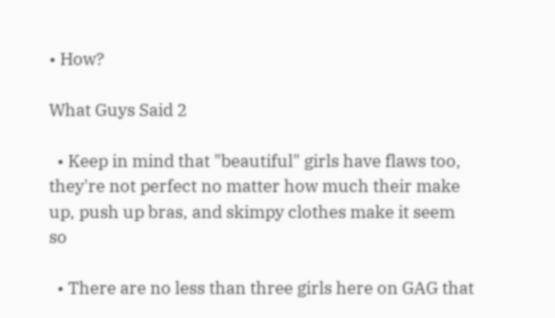• How?

What Guys Said 2

  • Keep in mind that "beautiful" girls have flaws too, they're not perfect no matter how much their make up, push up bras, and skimpy clothes make it seem so

  • There are no less than three girls here on GAG that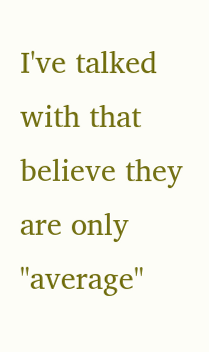I've talked with that believe they are only "average"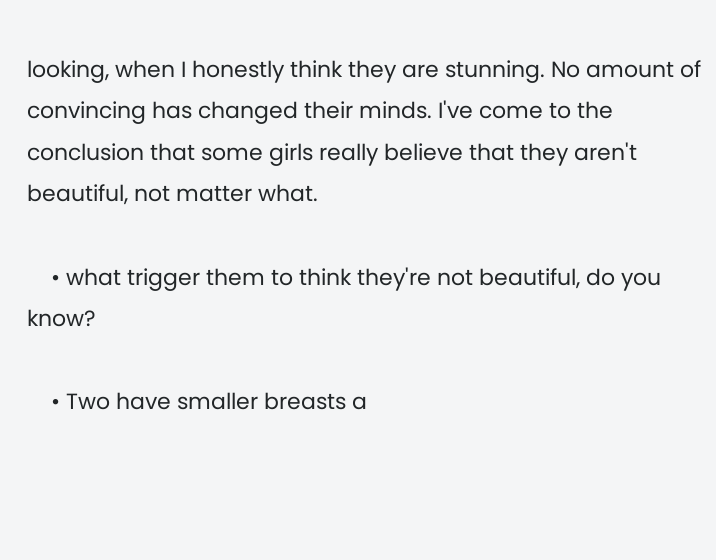looking, when I honestly think they are stunning. No amount of convincing has changed their minds. I've come to the conclusion that some girls really believe that they aren't beautiful, not matter what.

    • what trigger them to think they're not beautiful, do you know?

    • Two have smaller breasts a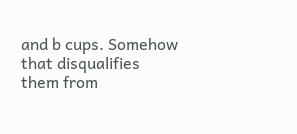and b cups. Somehow that disqualifies them from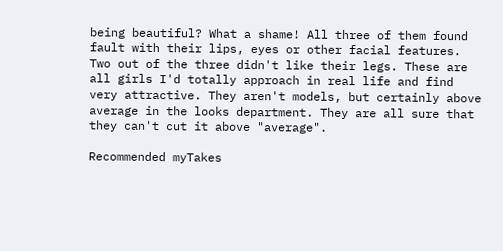being beautiful? What a shame! All three of them found fault with their lips, eyes or other facial features. Two out of the three didn't like their legs. These are all girls I'd totally approach in real life and find very attractive. They aren't models, but certainly above average in the looks department. They are all sure that they can't cut it above "average".

Recommended myTakes